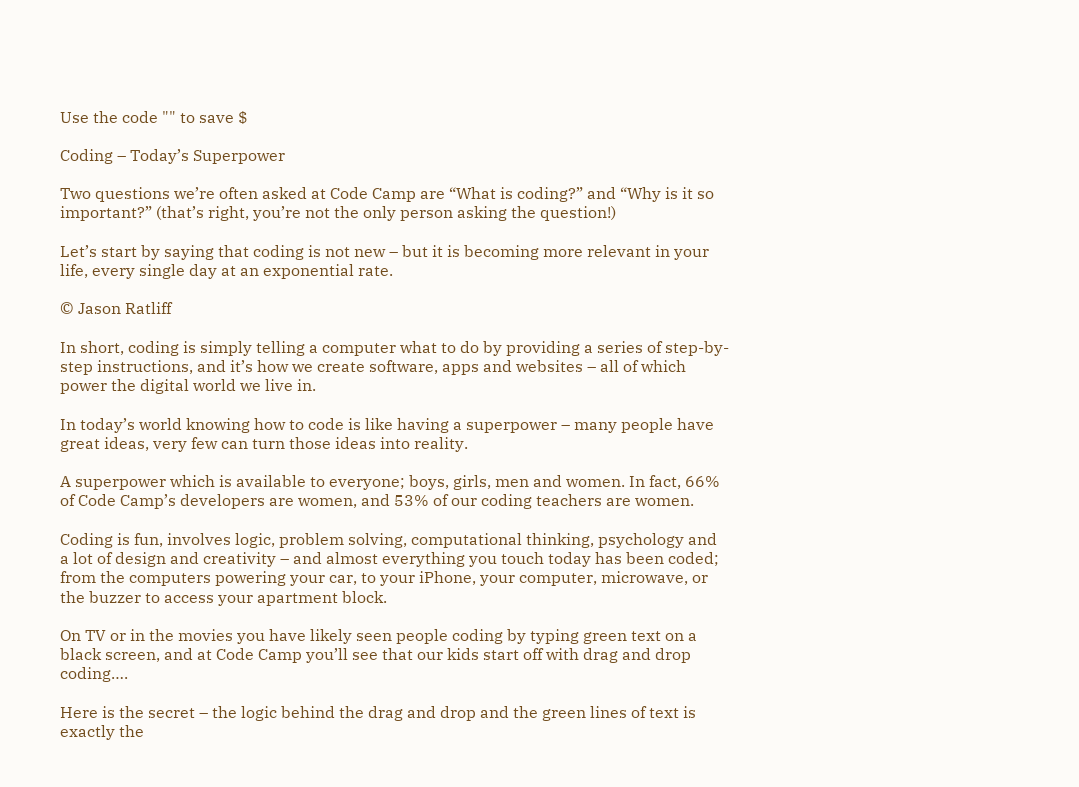Use the code "" to save $

Coding – Today’s Superpower

Two questions we’re often asked at Code Camp are “What is coding?” and “Why is it so important?” (that’s right, you’re not the only person asking the question!)

Let’s start by saying that coding is not new – but it is becoming more relevant in your life, every single day at an exponential rate.

© Jason Ratliff

In short, coding is simply telling a computer what to do by providing a series of step-by-step instructions, and it’s how we create software, apps and websites – all of which power the digital world we live in.

In today’s world knowing how to code is like having a superpower – many people have great ideas, very few can turn those ideas into reality.

A superpower which is available to everyone; boys, girls, men and women. In fact, 66% of Code Camp’s developers are women, and 53% of our coding teachers are women.

Coding is fun, involves logic, problem solving, computational thinking, psychology and a lot of design and creativity – and almost everything you touch today has been coded; from the computers powering your car, to your iPhone, your computer, microwave, or the buzzer to access your apartment block.

On TV or in the movies you have likely seen people coding by typing green text on a black screen, and at Code Camp you’ll see that our kids start off with drag and drop coding….

Here is the secret – the logic behind the drag and drop and the green lines of text is exactly the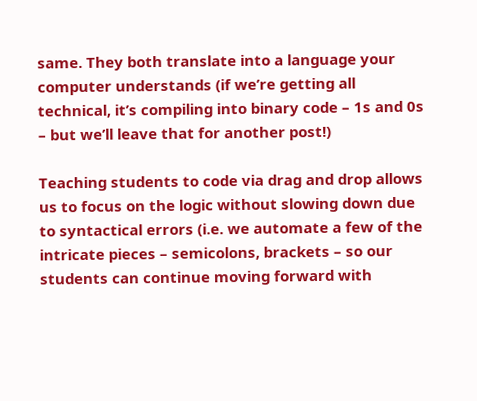same. They both translate into a language your computer understands (if we’re getting all technical, it’s compiling into binary code – 1s and 0s – but we’ll leave that for another post!)

Teaching students to code via drag and drop allows us to focus on the logic without slowing down due to syntactical errors (i.e. we automate a few of the intricate pieces – semicolons, brackets – so our students can continue moving forward with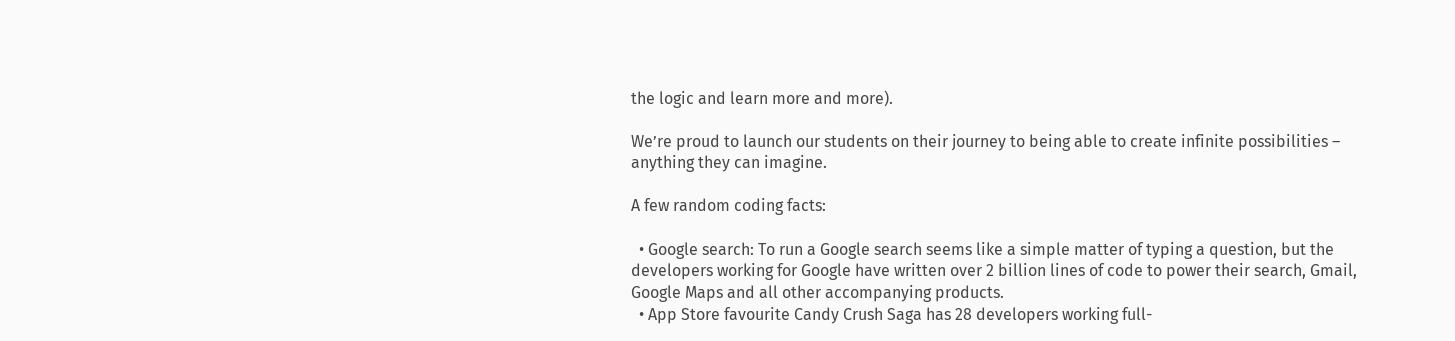the logic and learn more and more).

We’re proud to launch our students on their journey to being able to create infinite possibilities – anything they can imagine.

A few random coding facts:

  • Google search: To run a Google search seems like a simple matter of typing a question, but the developers working for Google have written over 2 billion lines of code to power their search, Gmail, Google Maps and all other accompanying products.
  • App Store favourite Candy Crush Saga has 28 developers working full-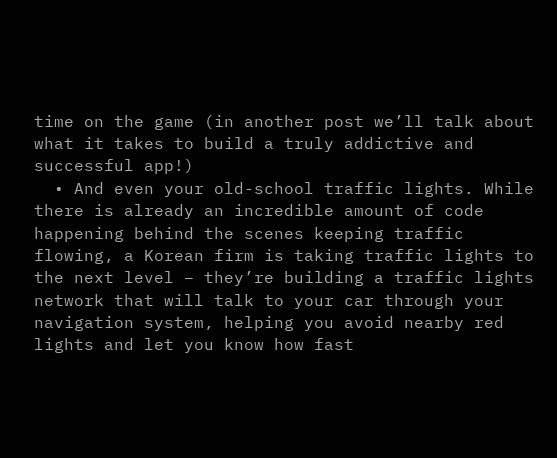time on the game (in another post we’ll talk about what it takes to build a truly addictive and successful app!)
  • And even your old-school traffic lights. While there is already an incredible amount of code happening behind the scenes keeping traffic flowing, a Korean firm is taking traffic lights to the next level – they’re building a traffic lights network that will talk to your car through your navigation system, helping you avoid nearby red lights and let you know how fast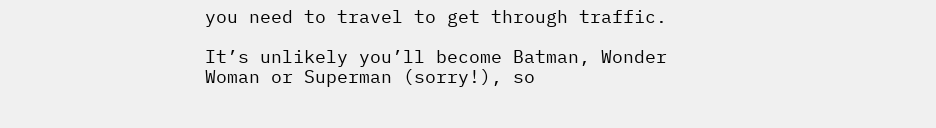you need to travel to get through traffic.

It’s unlikely you’ll become Batman, Wonder Woman or Superman (sorry!), so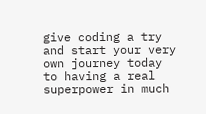give coding a try and start your very own journey today to having a real superpower in much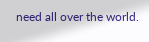need all over the world.